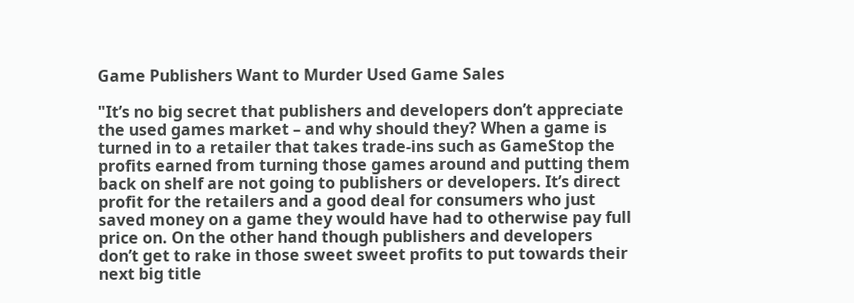Game Publishers Want to Murder Used Game Sales

"It’s no big secret that publishers and developers don’t appreciate the used games market – and why should they? When a game is turned in to a retailer that takes trade-ins such as GameStop the profits earned from turning those games around and putting them back on shelf are not going to publishers or developers. It’s direct profit for the retailers and a good deal for consumers who just saved money on a game they would have had to otherwise pay full price on. On the other hand though publishers and developers don’t get to rake in those sweet sweet profits to put towards their next big title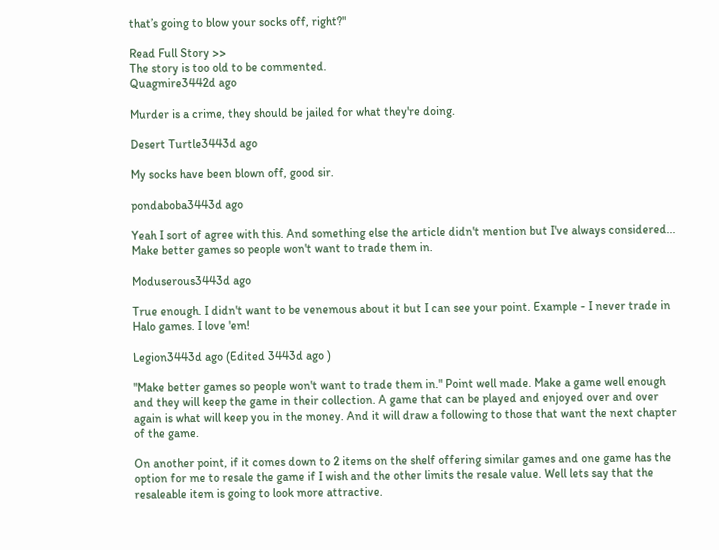that’s going to blow your socks off, right?"

Read Full Story >>
The story is too old to be commented.
Quagmire3442d ago

Murder is a crime, they should be jailed for what they're doing.

Desert Turtle3443d ago

My socks have been blown off, good sir.

pondaboba3443d ago

Yeah I sort of agree with this. And something else the article didn't mention but I've always considered... Make better games so people won't want to trade them in.

Moduserous3443d ago

True enough. I didn't want to be venemous about it but I can see your point. Example - I never trade in Halo games. I love 'em!

Legion3443d ago (Edited 3443d ago )

"Make better games so people won't want to trade them in." Point well made. Make a game well enough and they will keep the game in their collection. A game that can be played and enjoyed over and over again is what will keep you in the money. And it will draw a following to those that want the next chapter of the game.

On another point, if it comes down to 2 items on the shelf offering similar games and one game has the option for me to resale the game if I wish and the other limits the resale value. Well lets say that the resaleable item is going to look more attractive.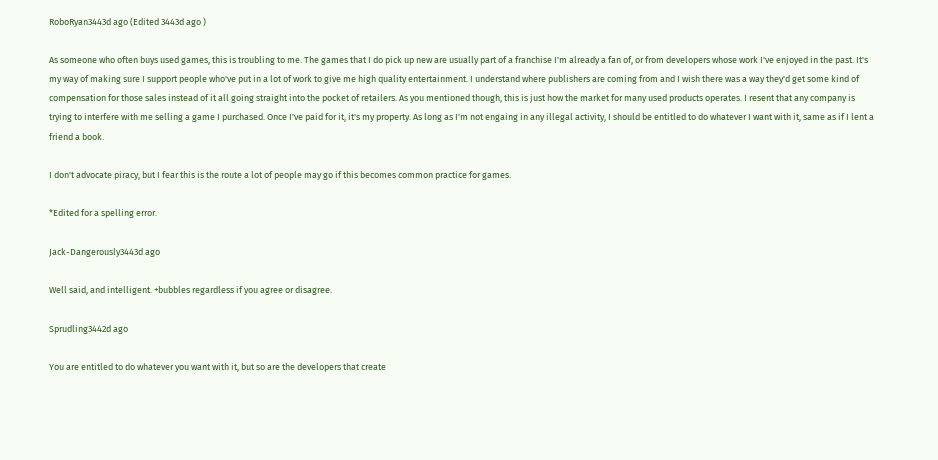RoboRyan3443d ago (Edited 3443d ago )

As someone who often buys used games, this is troubling to me. The games that I do pick up new are usually part of a franchise I'm already a fan of, or from developers whose work I've enjoyed in the past. It's my way of making sure I support people who've put in a lot of work to give me high quality entertainment. I understand where publishers are coming from and I wish there was a way they'd get some kind of compensation for those sales instead of it all going straight into the pocket of retailers. As you mentioned though, this is just how the market for many used products operates. I resent that any company is trying to interfere with me selling a game I purchased. Once I've paid for it, it's my property. As long as I'm not engaing in any illegal activity, I should be entitled to do whatever I want with it, same as if I lent a friend a book.

I don't advocate piracy, but I fear this is the route a lot of people may go if this becomes common practice for games.

*Edited for a spelling error.

Jack-Dangerously3443d ago

Well said, and intelligent. +bubbles regardless if you agree or disagree.

Sprudling3442d ago

You are entitled to do whatever you want with it, but so are the developers that create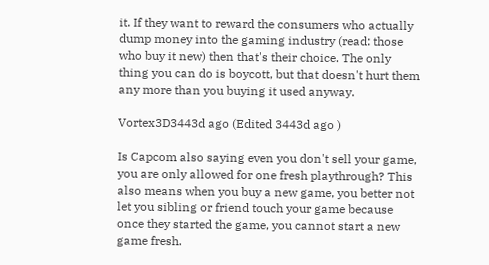it. If they want to reward the consumers who actually dump money into the gaming industry (read: those who buy it new) then that's their choice. The only thing you can do is boycott, but that doesn't hurt them any more than you buying it used anyway.

Vortex3D3443d ago (Edited 3443d ago )

Is Capcom also saying even you don't sell your game, you are only allowed for one fresh playthrough? This also means when you buy a new game, you better not let you sibling or friend touch your game because once they started the game, you cannot start a new game fresh.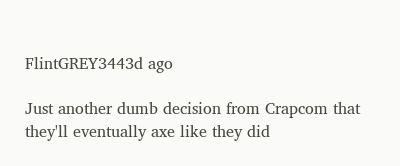FlintGREY3443d ago

Just another dumb decision from Crapcom that they'll eventually axe like they did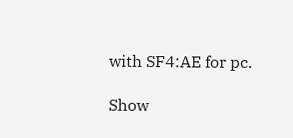with SF4:AE for pc.

Show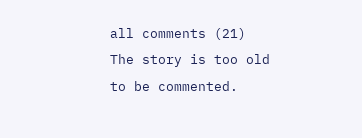all comments (21)
The story is too old to be commented.